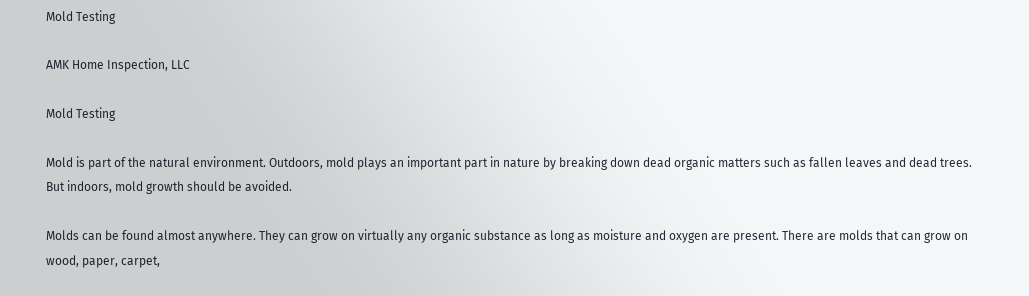Mold Testing

AMK Home Inspection, LLC

Mold Testing

Mold is part of the natural environment. Outdoors, mold plays an important part in nature by breaking down dead organic matters such as fallen leaves and dead trees. But indoors, mold growth should be avoided.

Molds can be found almost anywhere. They can grow on virtually any organic substance as long as moisture and oxygen are present. There are molds that can grow on wood, paper, carpet,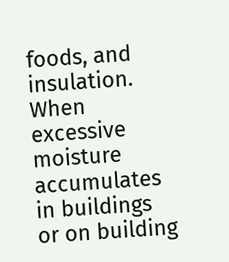foods, and insulation. When excessive moisture accumulates in buildings or on building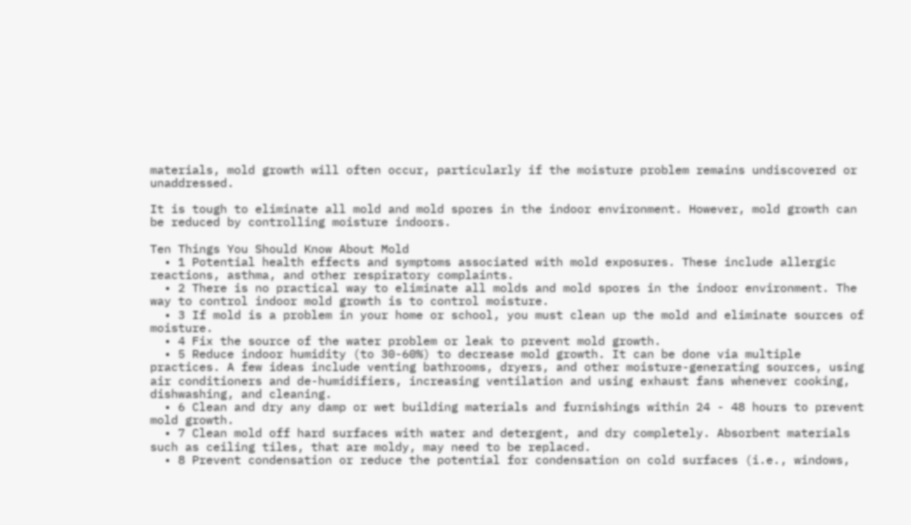materials, mold growth will often occur, particularly if the moisture problem remains undiscovered or unaddressed.

It is tough to eliminate all mold and mold spores in the indoor environment. However, mold growth can be reduced by controlling moisture indoors.

Ten Things You Should Know About Mold
  • 1 Potential health effects and symptoms associated with mold exposures. These include allergic reactions, asthma, and other respiratory complaints.
  • 2 There is no practical way to eliminate all molds and mold spores in the indoor environment. The way to control indoor mold growth is to control moisture.
  • 3 If mold is a problem in your home or school, you must clean up the mold and eliminate sources of moisture.
  • 4 Fix the source of the water problem or leak to prevent mold growth.
  • 5 Reduce indoor humidity (to 30-60%) to decrease mold growth. It can be done via multiple practices. A few ideas include venting bathrooms, dryers, and other moisture-generating sources, using air conditioners and de-humidifiers, increasing ventilation and using exhaust fans whenever cooking, dishwashing, and cleaning.
  • 6 Clean and dry any damp or wet building materials and furnishings within 24 - 48 hours to prevent mold growth.
  • 7 Clean mold off hard surfaces with water and detergent, and dry completely. Absorbent materials such as ceiling tiles, that are moldy, may need to be replaced.
  • 8 Prevent condensation or reduce the potential for condensation on cold surfaces (i.e., windows,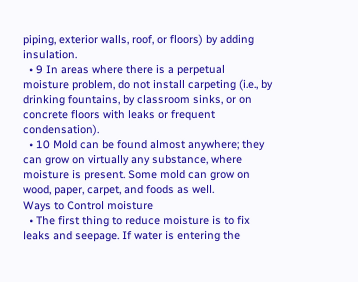piping, exterior walls, roof, or floors) by adding insulation.
  • 9 In areas where there is a perpetual moisture problem, do not install carpeting (i.e., by drinking fountains, by classroom sinks, or on concrete floors with leaks or frequent condensation).
  • 10 Mold can be found almost anywhere; they can grow on virtually any substance, where moisture is present. Some mold can grow on wood, paper, carpet, and foods as well.
Ways to Control moisture
  • The first thing to reduce moisture is to fix leaks and seepage. If water is entering the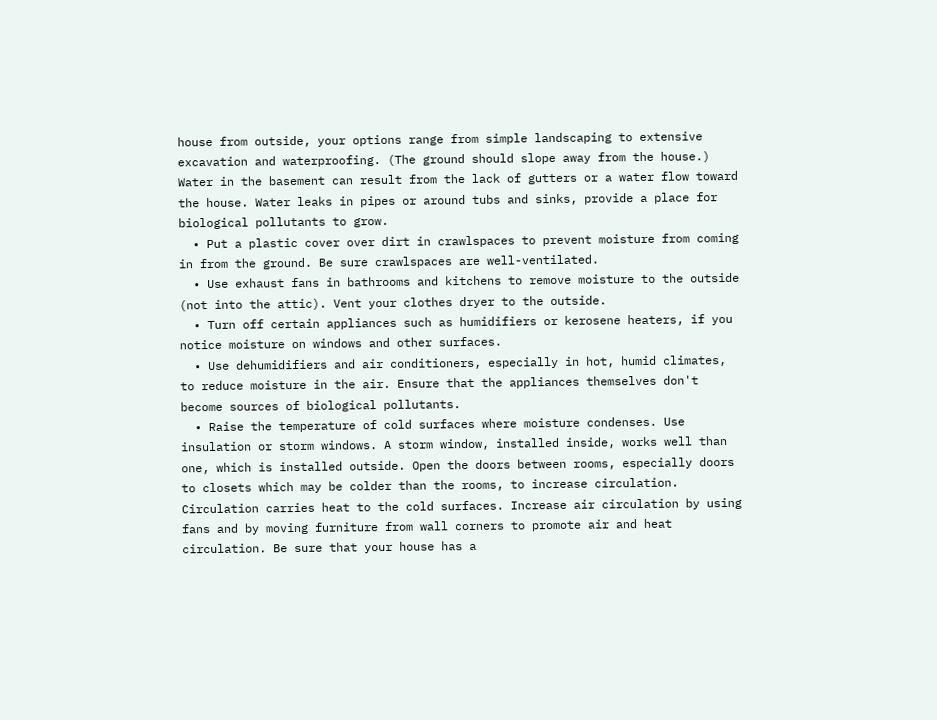house from outside, your options range from simple landscaping to extensive excavation and waterproofing. (The ground should slope away from the house.) Water in the basement can result from the lack of gutters or a water flow toward the house. Water leaks in pipes or around tubs and sinks, provide a place for biological pollutants to grow.
  • Put a plastic cover over dirt in crawlspaces to prevent moisture from coming in from the ground. Be sure crawlspaces are well-ventilated.
  • Use exhaust fans in bathrooms and kitchens to remove moisture to the outside (not into the attic). Vent your clothes dryer to the outside.
  • Turn off certain appliances such as humidifiers or kerosene heaters, if you notice moisture on windows and other surfaces.
  • Use dehumidifiers and air conditioners, especially in hot, humid climates, to reduce moisture in the air. Ensure that the appliances themselves don't become sources of biological pollutants.
  • Raise the temperature of cold surfaces where moisture condenses. Use insulation or storm windows. A storm window, installed inside, works well than one, which is installed outside. Open the doors between rooms, especially doors to closets which may be colder than the rooms, to increase circulation. Circulation carries heat to the cold surfaces. Increase air circulation by using fans and by moving furniture from wall corners to promote air and heat circulation. Be sure that your house has a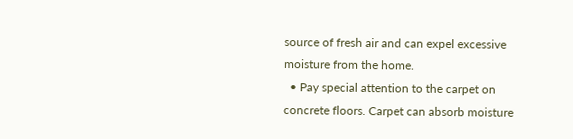source of fresh air and can expel excessive moisture from the home.
  • Pay special attention to the carpet on concrete floors. Carpet can absorb moisture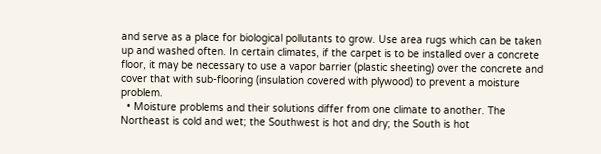and serve as a place for biological pollutants to grow. Use area rugs which can be taken up and washed often. In certain climates, if the carpet is to be installed over a concrete floor, it may be necessary to use a vapor barrier (plastic sheeting) over the concrete and cover that with sub-flooring (insulation covered with plywood) to prevent a moisture problem.
  • Moisture problems and their solutions differ from one climate to another. The Northeast is cold and wet; the Southwest is hot and dry; the South is hot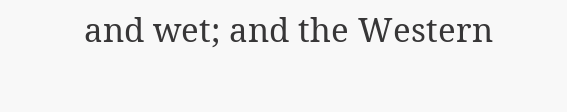and wet; and the Western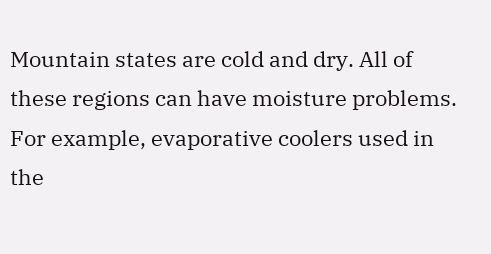Mountain states are cold and dry. All of these regions can have moisture problems. For example, evaporative coolers used in the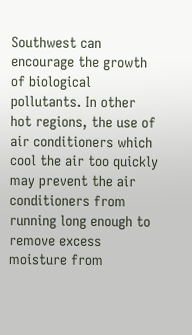Southwest can encourage the growth of biological pollutants. In other hot regions, the use of air conditioners which cool the air too quickly may prevent the air conditioners from running long enough to remove excess moisture from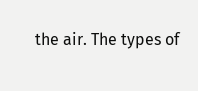the air. The types of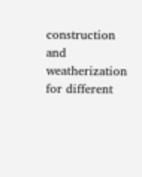construction and weatherization for different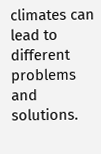climates can lead to different problems and solutions.